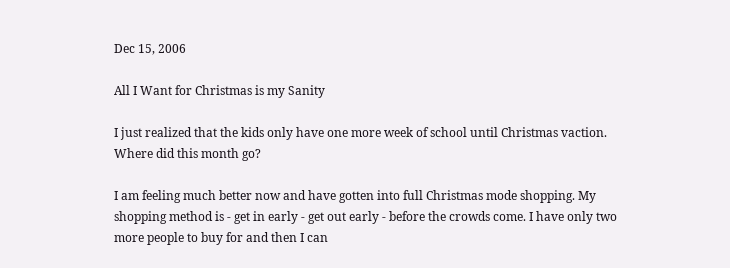Dec 15, 2006

All I Want for Christmas is my Sanity

I just realized that the kids only have one more week of school until Christmas vaction. Where did this month go?

I am feeling much better now and have gotten into full Christmas mode shopping. My shopping method is - get in early - get out early - before the crowds come. I have only two more people to buy for and then I can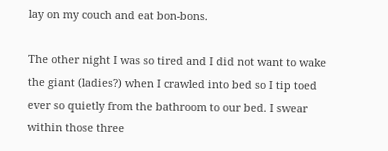lay on my couch and eat bon-bons.

The other night I was so tired and I did not want to wake the giant (ladies?) when I crawled into bed so I tip toed ever so quietly from the bathroom to our bed. I swear within those three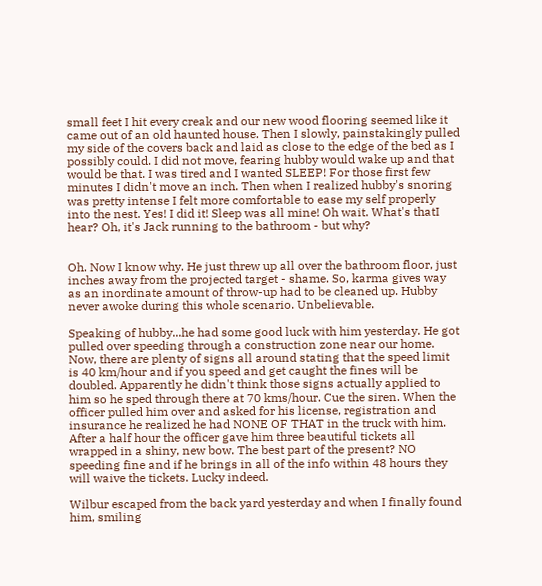small feet I hit every creak and our new wood flooring seemed like it came out of an old haunted house. Then I slowly, painstakingly pulled my side of the covers back and laid as close to the edge of the bed as I possibly could. I did not move, fearing hubby would wake up and that would be that. I was tired and I wanted SLEEP! For those first few minutes I didn't move an inch. Then when I realized hubby's snoring was pretty intense I felt more comfortable to ease my self properly into the nest. Yes! I did it! Sleep was all mine! Oh wait. What's thatI hear? Oh, it's Jack running to the bathroom - but why?


Oh. Now I know why. He just threw up all over the bathroom floor, just inches away from the projected target - shame. So, karma gives way as an inordinate amount of throw-up had to be cleaned up. Hubby never awoke during this whole scenario. Unbelievable.

Speaking of hubby...he had some good luck with him yesterday. He got pulled over speeding through a construction zone near our home. Now, there are plenty of signs all around stating that the speed limit is 40 km/hour and if you speed and get caught the fines will be doubled. Apparently he didn't think those signs actually applied to him so he sped through there at 70 kms/hour. Cue the siren. When the officer pulled him over and asked for his license, registration and insurance he realized he had NONE OF THAT in the truck with him. After a half hour the officer gave him three beautiful tickets all wrapped in a shiny, new bow. The best part of the present? NO speeding fine and if he brings in all of the info within 48 hours they will waive the tickets. Lucky indeed.

Wilbur escaped from the back yard yesterday and when I finally found him, smiling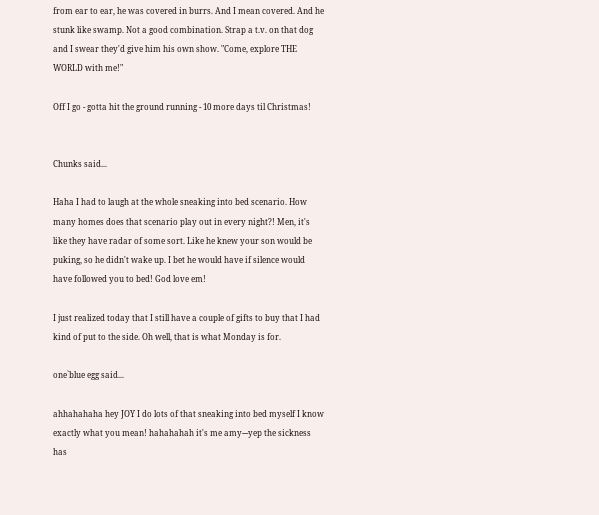from ear to ear, he was covered in burrs. And I mean covered. And he stunk like swamp. Not a good combination. Strap a t.v. on that dog and I swear they'd give him his own show. "Come, explore THE WORLD with me!"

Off I go - gotta hit the ground running - 10 more days til Christmas!


Chunks said...

Haha I had to laugh at the whole sneaking into bed scenario. How many homes does that scenario play out in every night?! Men, it's like they have radar of some sort. Like he knew your son would be puking, so he didn't wake up. I bet he would have if silence would have followed you to bed! God love em!

I just realized today that I still have a couple of gifts to buy that I had kind of put to the side. Oh well, that is what Monday is for.

one`blue egg said...

ahhahahaha hey JOY I do lots of that sneaking into bed myself I know exactly what you mean! hahahahah it's me amy---yep the sickness has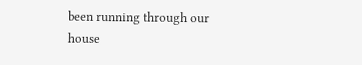been running through our house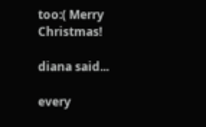too:( Merry Christmas!

diana said...

every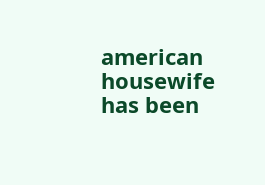american housewife has been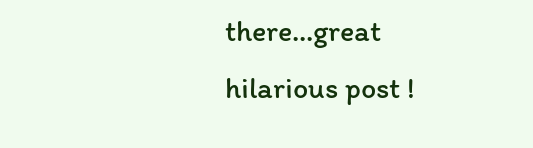there...great hilarious post !